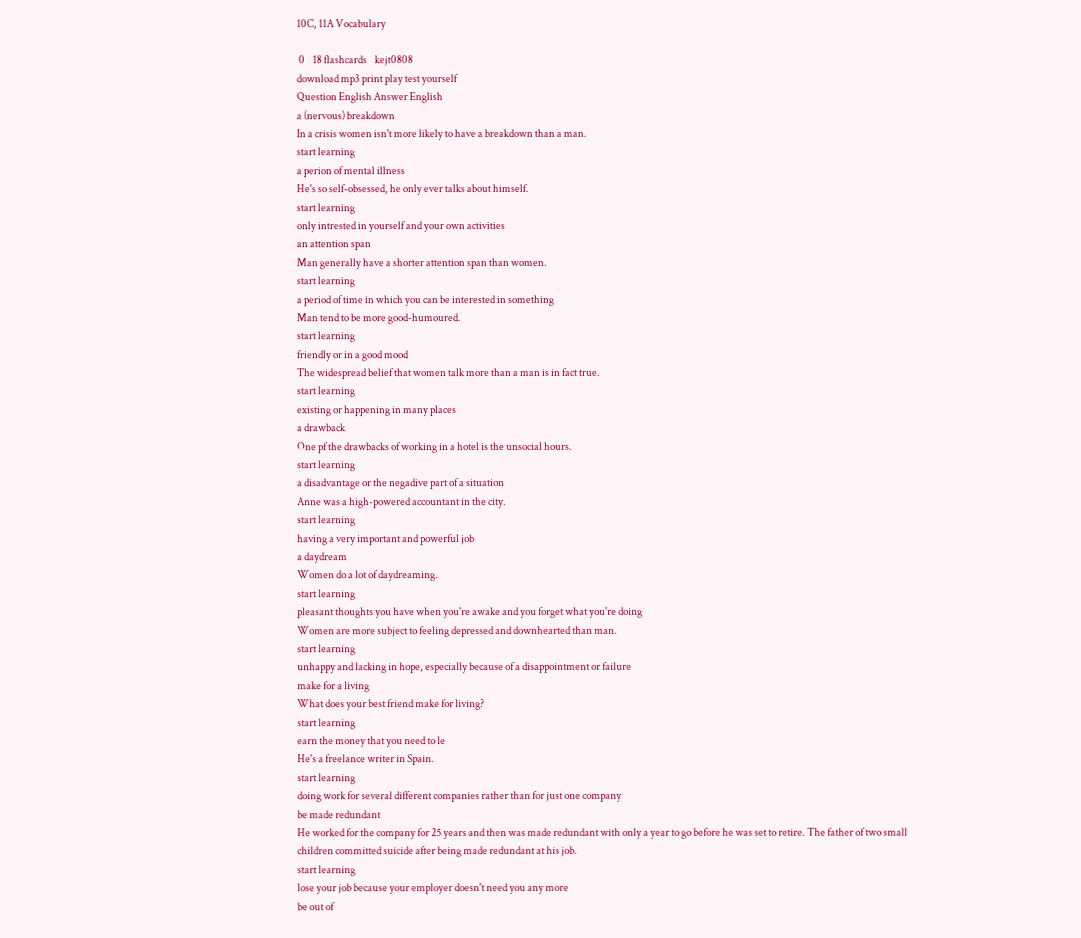10C, 11A Vocabulary

 0    18 flashcards    kejt0808
download mp3 print play test yourself
Question English Answer English
a (nervous) breakdown
In a crisis women isn't more likely to have a breakdown than a man.
start learning
a perion of mental illness
He's so self-obsessed, he only ever talks about himself.
start learning
only intrested in yourself and your own activities
an attention span
Man generally have a shorter attention span than women.
start learning
a period of time in which you can be interested in something
Man tend to be more good-humoured.
start learning
friendly or in a good mood
The widespread belief that women talk more than a man is in fact true.
start learning
existing or happening in many places
a drawback
One pf the drawbacks of working in a hotel is the unsocial hours.
start learning
a disadvantage or the negadive part of a situation
Anne was a high-powered accountant in the city.
start learning
having a very important and powerful job
a daydream
Women do a lot of daydreaming.
start learning
pleasant thoughts you have when you're awake and you forget what you're doing
Women are more subject to feeling depressed and downhearted than man.
start learning
unhappy and lacking in hope, especially because of a disappointment or failure
make for a living
What does your best friend make for living?
start learning
earn the money that you need to le
He's a freelance writer in Spain.
start learning
doing work for several different companies rather than for just one company
be made redundant
He worked for the company for 25 years and then was made redundant with only a year to go before he was set to retire. The father of two small children committed suicide after being made redundant at his job.
start learning
lose your job because your employer doesn't need you any more
be out of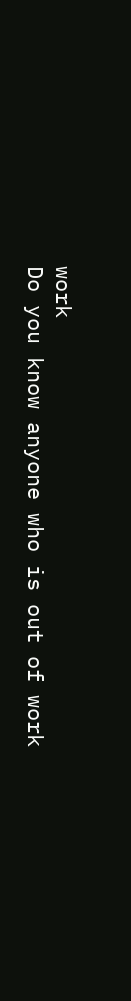work
Do you know anyone who is out of work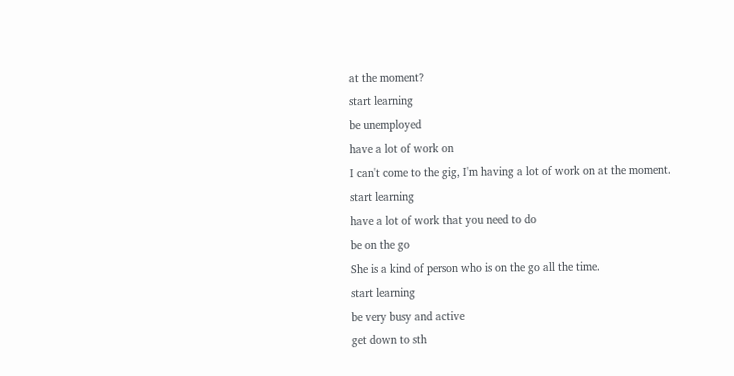at the moment?
start learning
be unemployed
have a lot of work on
I can't come to the gig, I'm having a lot of work on at the moment.
start learning
have a lot of work that you need to do
be on the go
She is a kind of person who is on the go all the time.
start learning
be very busy and active
get down to sth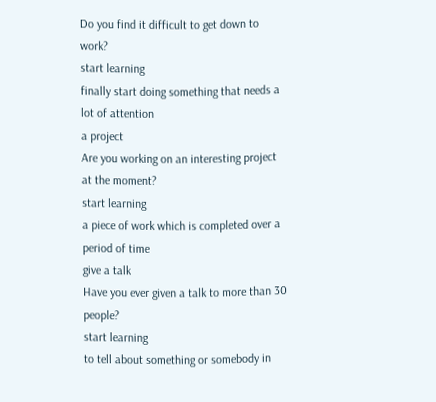Do you find it difficult to get down to work?
start learning
finally start doing something that needs a lot of attention
a project
Are you working on an interesting project at the moment?
start learning
a piece of work which is completed over a period of time
give a talk
Have you ever given a talk to more than 30 people?
start learning
to tell about something or somebody in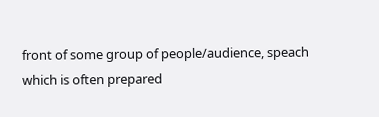front of some group of people/audience, speach which is often prepared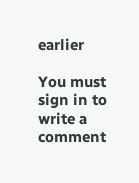earlier

You must sign in to write a comment